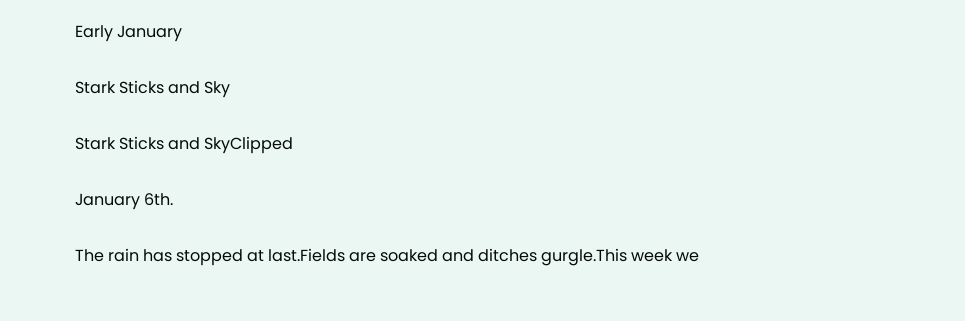Early January

Stark Sticks and Sky

Stark Sticks and SkyClipped

January 6th.

The rain has stopped at last.Fields are soaked and ditches gurgle.This week we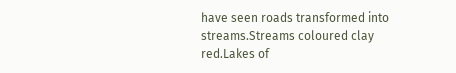have seen roads transformed into streams.Streams coloured clay red.Lakes of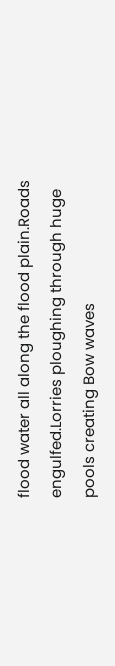flood water all along the flood plain.Roads engulfed.Lorries ploughing through huge pools creating Bow waves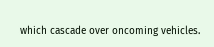which cascade over oncoming vehicles.